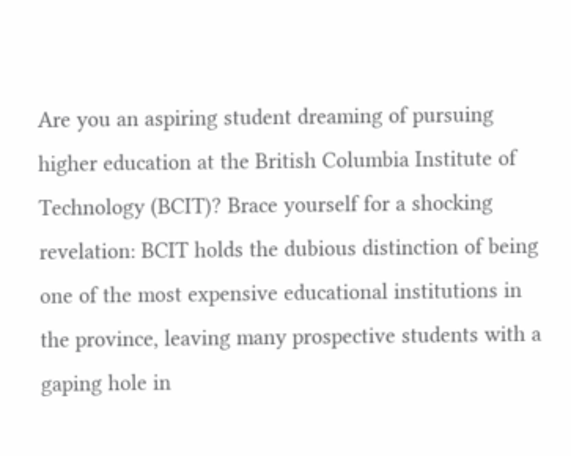Are you an aspiring student dreaming of pursuing higher education at the British Columbia Institute of Technology (BCIT)? Brace yourself for a shocking revelation: BCIT holds the dubious distinction of being one of the most expensive educational institutions in the province, leaving many prospective students with a gaping hole in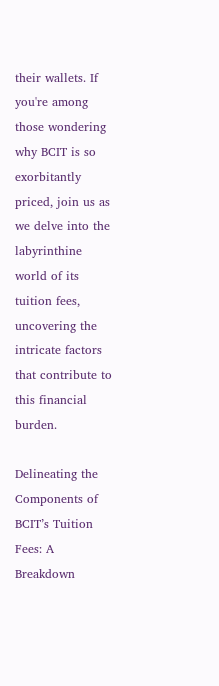their wallets. If you're among those wondering why BCIT is so exorbitantly priced, join us as we delve into the labyrinthine world of its tuition fees, uncovering the intricate factors that contribute to this financial burden.

Delineating the Components of BCIT’s Tuition Fees: A Breakdown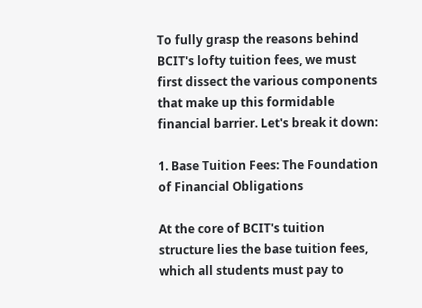To fully grasp the reasons behind BCIT's lofty tuition fees, we must first dissect the various components that make up this formidable financial barrier. Let's break it down:

1. Base Tuition Fees: The Foundation of Financial Obligations

At the core of BCIT's tuition structure lies the base tuition fees, which all students must pay to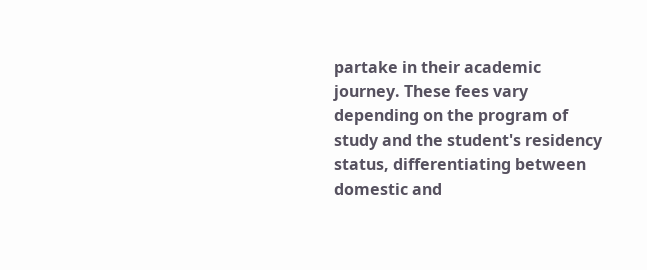partake in their academic journey. These fees vary depending on the program of study and the student's residency status, differentiating between domestic and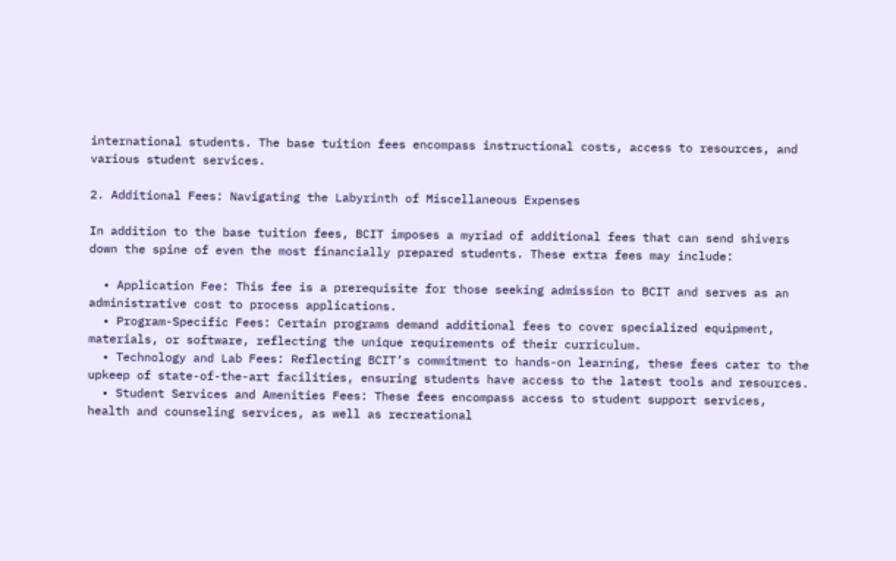international students. The base tuition fees encompass instructional costs, access to resources, and various student services.

2. Additional Fees: Navigating the Labyrinth of Miscellaneous Expenses

In addition to the base tuition fees, BCIT imposes a myriad of additional fees that can send shivers down the spine of even the most financially prepared students. These extra fees may include:

  • Application Fee: This fee is a prerequisite for those seeking admission to BCIT and serves as an administrative cost to process applications.
  • Program-Specific Fees: Certain programs demand additional fees to cover specialized equipment, materials, or software, reflecting the unique requirements of their curriculum.
  • Technology and Lab Fees: Reflecting BCIT’s commitment to hands-on learning, these fees cater to the upkeep of state-of-the-art facilities, ensuring students have access to the latest tools and resources.
  • Student Services and Amenities Fees: These fees encompass access to student support services, health and counseling services, as well as recreational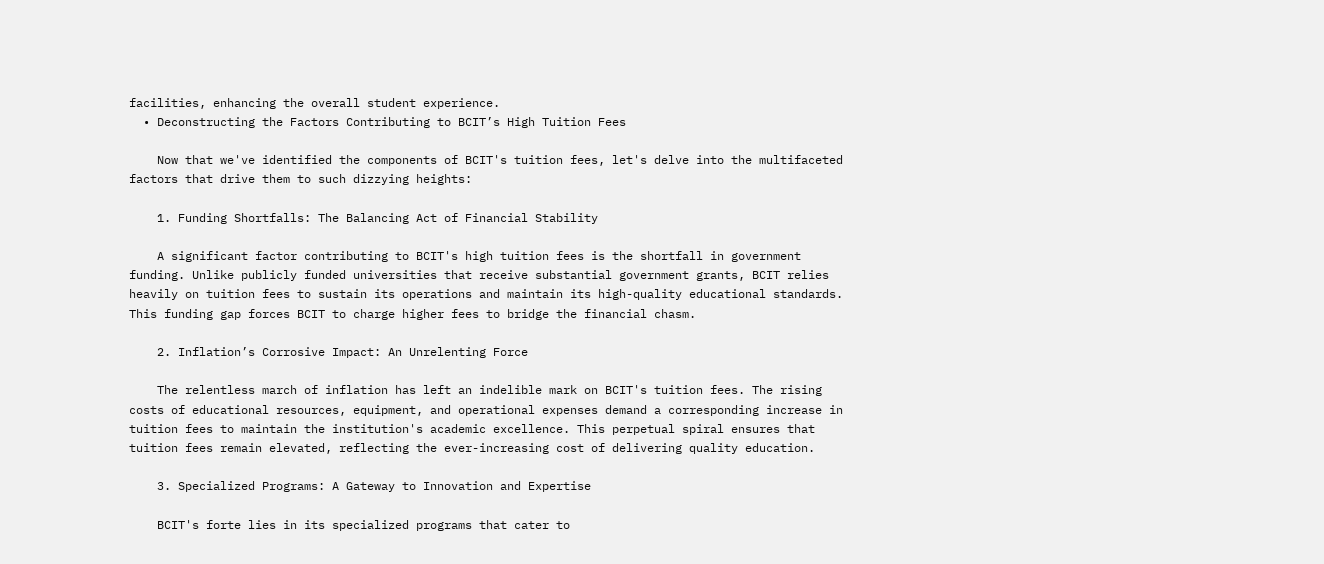facilities, enhancing the overall student experience.
  • Deconstructing the Factors Contributing to BCIT’s High Tuition Fees

    Now that we've identified the components of BCIT's tuition fees, let's delve into the multifaceted factors that drive them to such dizzying heights:

    1. Funding Shortfalls: The Balancing Act of Financial Stability

    A significant factor contributing to BCIT's high tuition fees is the shortfall in government funding. Unlike publicly funded universities that receive substantial government grants, BCIT relies heavily on tuition fees to sustain its operations and maintain its high-quality educational standards. This funding gap forces BCIT to charge higher fees to bridge the financial chasm.

    2. Inflation’s Corrosive Impact: An Unrelenting Force

    The relentless march of inflation has left an indelible mark on BCIT's tuition fees. The rising costs of educational resources, equipment, and operational expenses demand a corresponding increase in tuition fees to maintain the institution's academic excellence. This perpetual spiral ensures that tuition fees remain elevated, reflecting the ever-increasing cost of delivering quality education.

    3. Specialized Programs: A Gateway to Innovation and Expertise

    BCIT's forte lies in its specialized programs that cater to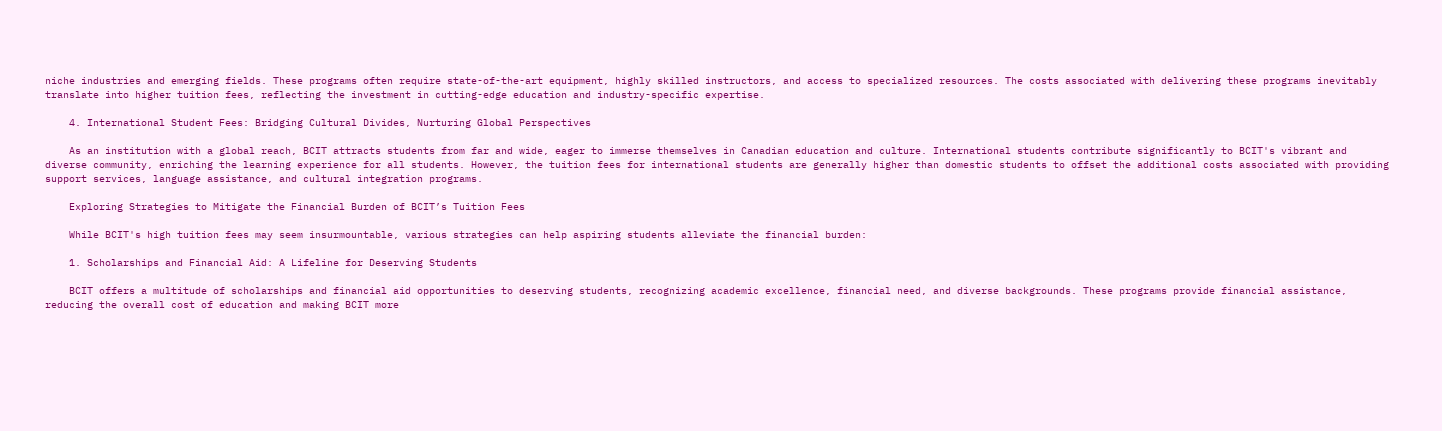niche industries and emerging fields. These programs often require state-of-the-art equipment, highly skilled instructors, and access to specialized resources. The costs associated with delivering these programs inevitably translate into higher tuition fees, reflecting the investment in cutting-edge education and industry-specific expertise.

    4. International Student Fees: Bridging Cultural Divides, Nurturing Global Perspectives

    As an institution with a global reach, BCIT attracts students from far and wide, eager to immerse themselves in Canadian education and culture. International students contribute significantly to BCIT's vibrant and diverse community, enriching the learning experience for all students. However, the tuition fees for international students are generally higher than domestic students to offset the additional costs associated with providing support services, language assistance, and cultural integration programs.

    Exploring Strategies to Mitigate the Financial Burden of BCIT’s Tuition Fees

    While BCIT's high tuition fees may seem insurmountable, various strategies can help aspiring students alleviate the financial burden:

    1. Scholarships and Financial Aid: A Lifeline for Deserving Students

    BCIT offers a multitude of scholarships and financial aid opportunities to deserving students, recognizing academic excellence, financial need, and diverse backgrounds. These programs provide financial assistance, reducing the overall cost of education and making BCIT more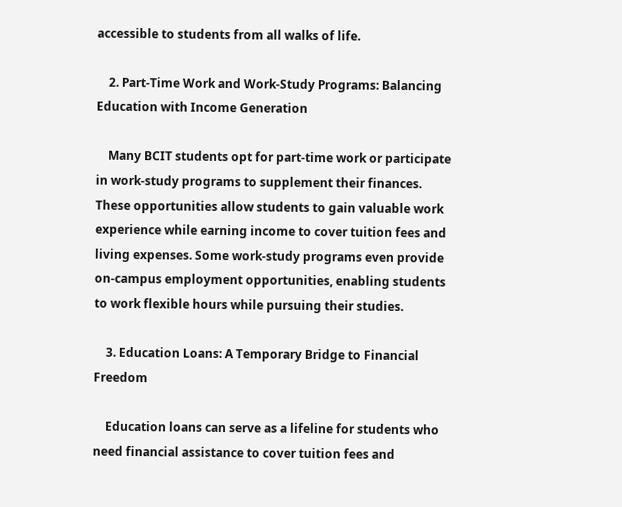accessible to students from all walks of life.

    2. Part-Time Work and Work-Study Programs: Balancing Education with Income Generation

    Many BCIT students opt for part-time work or participate in work-study programs to supplement their finances. These opportunities allow students to gain valuable work experience while earning income to cover tuition fees and living expenses. Some work-study programs even provide on-campus employment opportunities, enabling students to work flexible hours while pursuing their studies.

    3. Education Loans: A Temporary Bridge to Financial Freedom

    Education loans can serve as a lifeline for students who need financial assistance to cover tuition fees and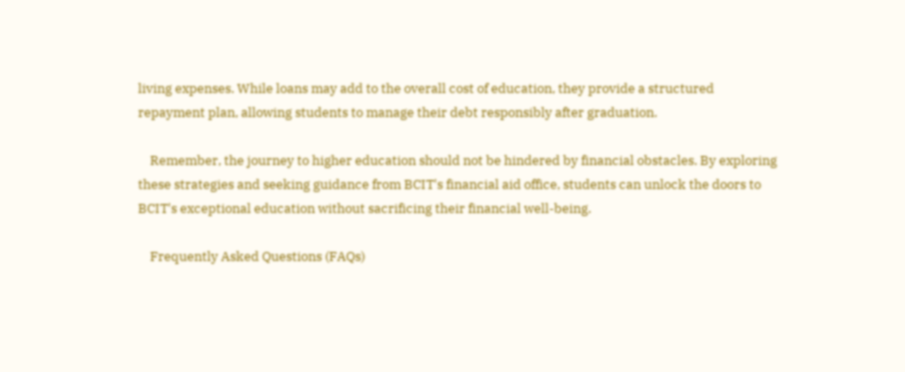living expenses. While loans may add to the overall cost of education, they provide a structured repayment plan, allowing students to manage their debt responsibly after graduation.

    Remember, the journey to higher education should not be hindered by financial obstacles. By exploring these strategies and seeking guidance from BCIT's financial aid office, students can unlock the doors to BCIT's exceptional education without sacrificing their financial well-being.

    Frequently Asked Questions (FAQs)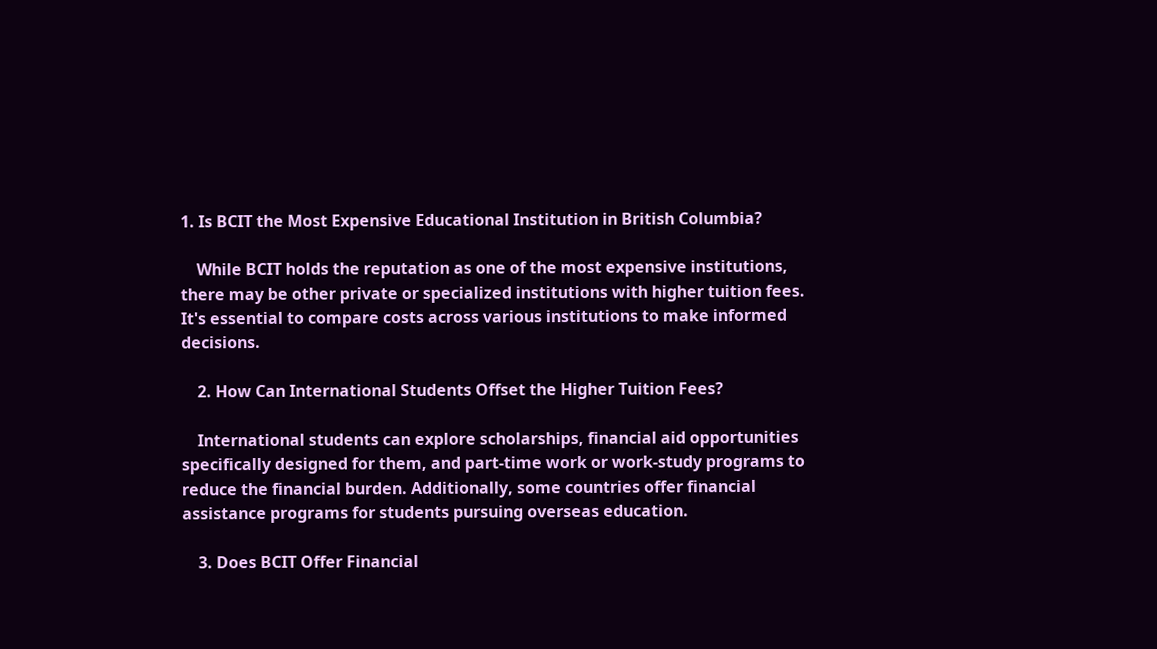1. Is BCIT the Most Expensive Educational Institution in British Columbia?

    While BCIT holds the reputation as one of the most expensive institutions, there may be other private or specialized institutions with higher tuition fees. It's essential to compare costs across various institutions to make informed decisions.

    2. How Can International Students Offset the Higher Tuition Fees?

    International students can explore scholarships, financial aid opportunities specifically designed for them, and part-time work or work-study programs to reduce the financial burden. Additionally, some countries offer financial assistance programs for students pursuing overseas education.

    3. Does BCIT Offer Financial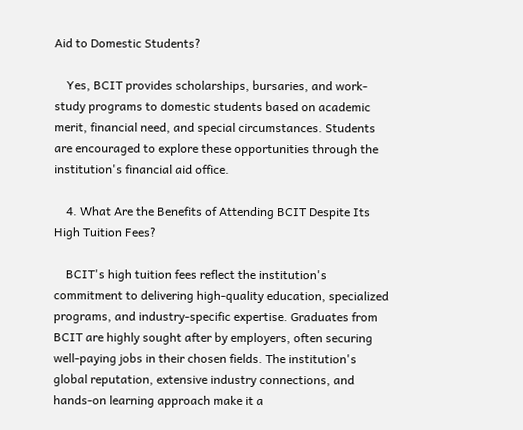Aid to Domestic Students?

    Yes, BCIT provides scholarships, bursaries, and work-study programs to domestic students based on academic merit, financial need, and special circumstances. Students are encouraged to explore these opportunities through the institution's financial aid office.

    4. What Are the Benefits of Attending BCIT Despite Its High Tuition Fees?

    BCIT's high tuition fees reflect the institution's commitment to delivering high-quality education, specialized programs, and industry-specific expertise. Graduates from BCIT are highly sought after by employers, often securing well-paying jobs in their chosen fields. The institution's global reputation, extensive industry connections, and hands-on learning approach make it a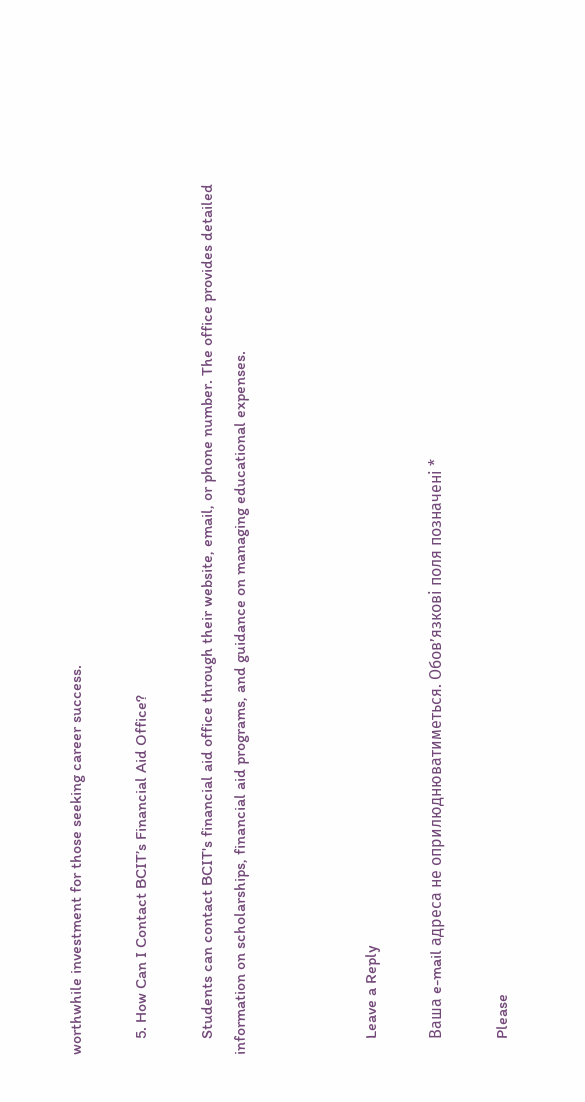worthwhile investment for those seeking career success.

    5. How Can I Contact BCIT’s Financial Aid Office?

    Students can contact BCIT's financial aid office through their website, email, or phone number. The office provides detailed information on scholarships, financial aid programs, and guidance on managing educational expenses.



    Leave a Reply

    Ваша e-mail адреса не оприлюднюватиметься. Обов’язкові поля позначені *

    Please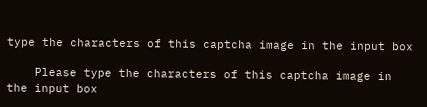type the characters of this captcha image in the input box

    Please type the characters of this captcha image in the input box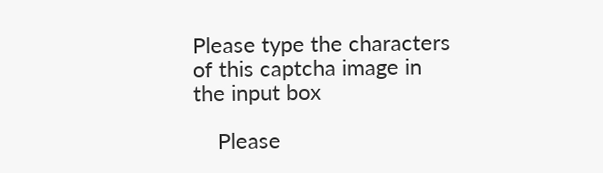Please type the characters of this captcha image in the input box

    Please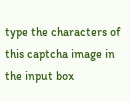type the characters of this captcha image in the input box